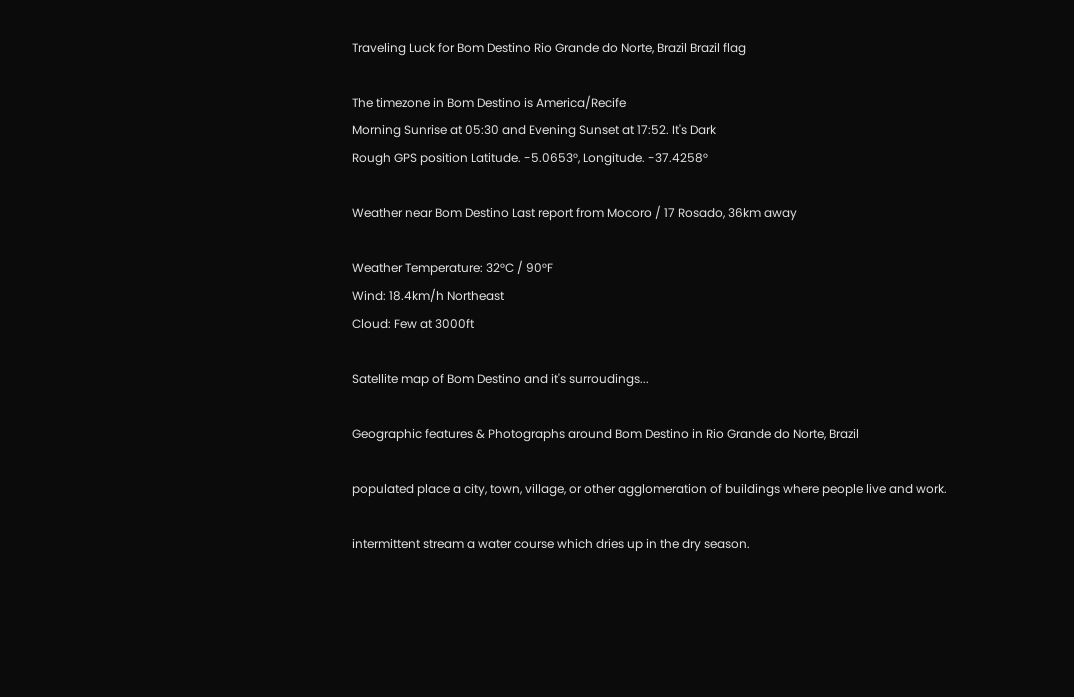Traveling Luck for Bom Destino Rio Grande do Norte, Brazil Brazil flag

The timezone in Bom Destino is America/Recife
Morning Sunrise at 05:30 and Evening Sunset at 17:52. It's Dark
Rough GPS position Latitude. -5.0653°, Longitude. -37.4258°

Weather near Bom Destino Last report from Mocoro / 17 Rosado, 36km away

Weather Temperature: 32°C / 90°F
Wind: 18.4km/h Northeast
Cloud: Few at 3000ft

Satellite map of Bom Destino and it's surroudings...

Geographic features & Photographs around Bom Destino in Rio Grande do Norte, Brazil

populated place a city, town, village, or other agglomeration of buildings where people live and work.

intermittent stream a water course which dries up in the dry season.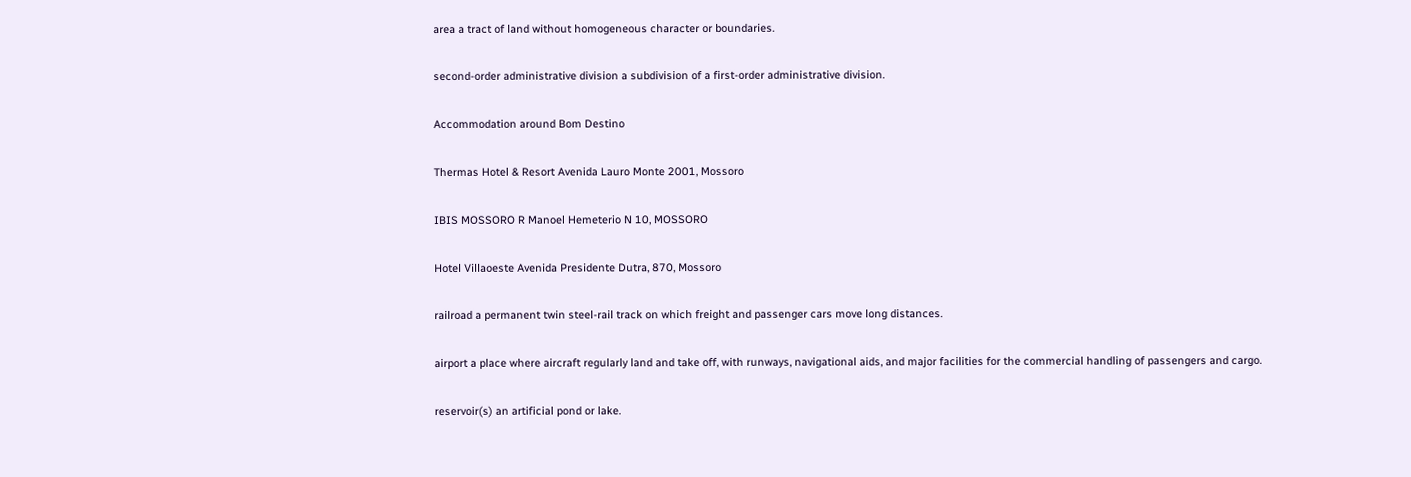area a tract of land without homogeneous character or boundaries.

second-order administrative division a subdivision of a first-order administrative division.

Accommodation around Bom Destino

Thermas Hotel & Resort Avenida Lauro Monte 2001, Mossoro

IBIS MOSSORO R Manoel Hemeterio N 10, MOSSORO

Hotel Villaoeste Avenida Presidente Dutra, 870, Mossoro

railroad a permanent twin steel-rail track on which freight and passenger cars move long distances.

airport a place where aircraft regularly land and take off, with runways, navigational aids, and major facilities for the commercial handling of passengers and cargo.

reservoir(s) an artificial pond or lake.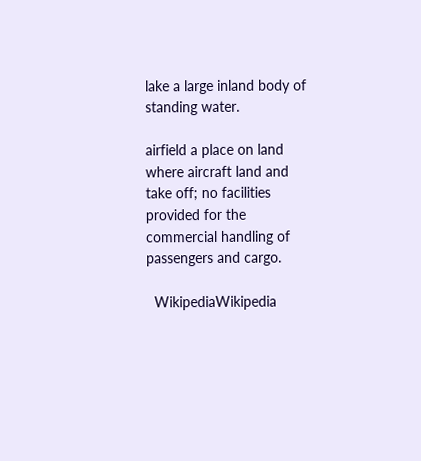lake a large inland body of standing water.

airfield a place on land where aircraft land and take off; no facilities provided for the commercial handling of passengers and cargo.

  WikipediaWikipedia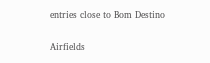entries close to Bom Destino

Airfields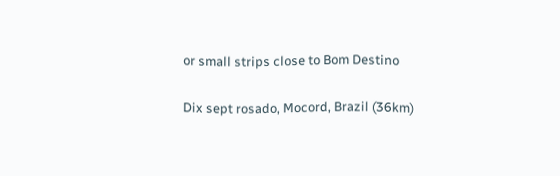or small strips close to Bom Destino

Dix sept rosado, Mocord, Brazil (36km)